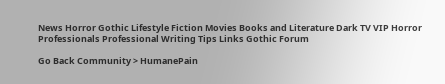News Horror Gothic Lifestyle Fiction Movies Books and Literature Dark TV VIP Horror Professionals Professional Writing Tips Links Gothic Forum

Go Back Community > HumanePain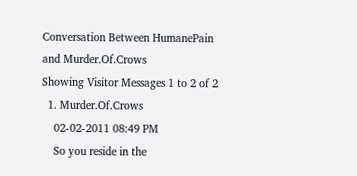Conversation Between HumanePain and Murder.Of.Crows
Showing Visitor Messages 1 to 2 of 2
  1. Murder.Of.Crows
    02-02-2011 08:49 PM
    So you reside in the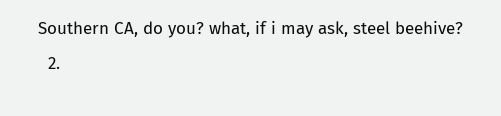Southern CA, do you? what, if i may ask, steel beehive?
  2.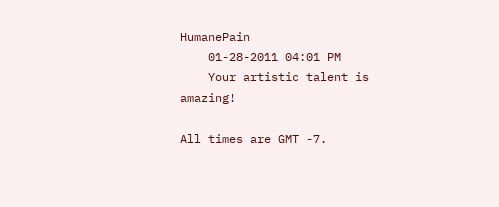HumanePain
    01-28-2011 04:01 PM
    Your artistic talent is amazing!

All times are GMT -7.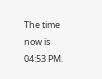The time now is 04:53 PM.